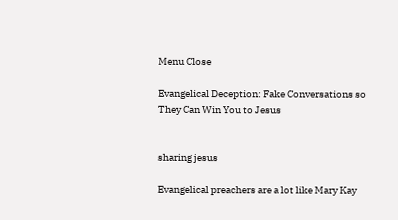Menu Close

Evangelical Deception: Fake Conversations so They Can Win You to Jesus


sharing jesus

Evangelical preachers are a lot like Mary Kay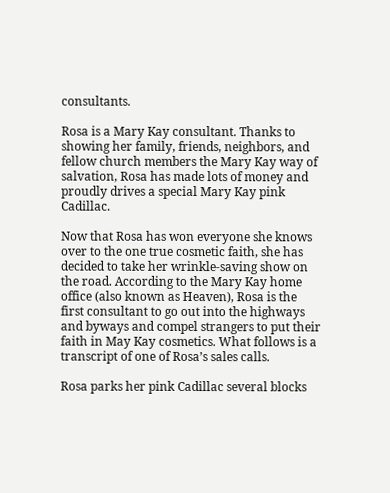consultants.

Rosa is a Mary Kay consultant. Thanks to showing her family, friends, neighbors, and fellow church members the Mary Kay way of salvation, Rosa has made lots of money and proudly drives a special Mary Kay pink Cadillac.

Now that Rosa has won everyone she knows over to the one true cosmetic faith, she has decided to take her wrinkle-saving show on the road. According to the Mary Kay home office (also known as Heaven), Rosa is the first consultant to go out into the highways and byways and compel strangers to put their faith in May Kay cosmetics. What follows is a transcript of one of Rosa’s sales calls.

Rosa parks her pink Cadillac several blocks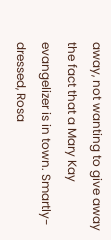away, not wanting to give away the fact that a Mary Kay evangelizer is in town. Smartly-dressed, Rosa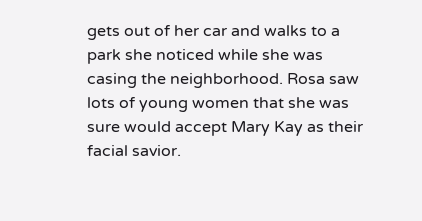gets out of her car and walks to a park she noticed while she was casing the neighborhood. Rosa saw lots of young women that she was sure would accept Mary Kay as their facial savior.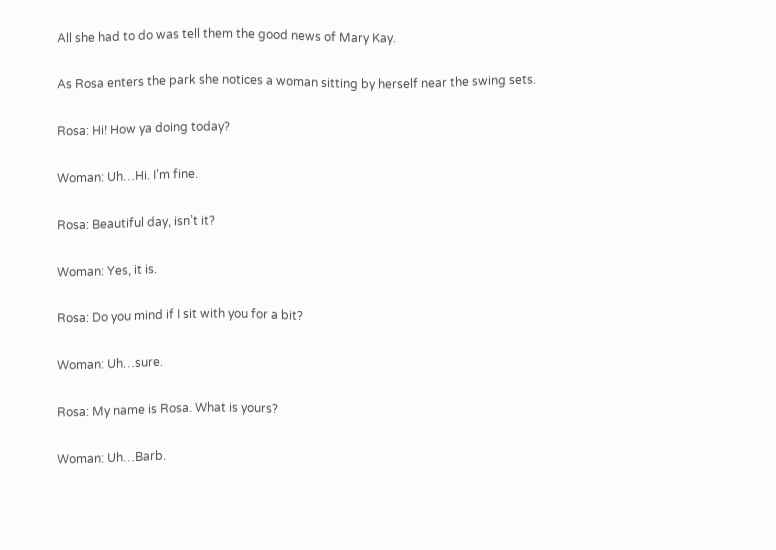All she had to do was tell them the good news of Mary Kay.

As Rosa enters the park she notices a woman sitting by herself near the swing sets.

Rosa: Hi! How ya doing today?

Woman: Uh…Hi. I’m fine.

Rosa: Beautiful day, isn’t it?

Woman: Yes, it is.

Rosa: Do you mind if I sit with you for a bit?

Woman: Uh…sure.

Rosa: My name is Rosa. What is yours?

Woman: Uh…Barb.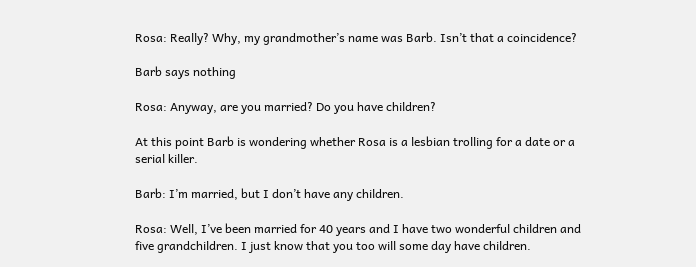Rosa: Really? Why, my grandmother’s name was Barb. Isn’t that a coincidence?

Barb says nothing

Rosa: Anyway, are you married? Do you have children?

At this point Barb is wondering whether Rosa is a lesbian trolling for a date or a serial killer.

Barb: I’m married, but I don’t have any children.

Rosa: Well, I’ve been married for 40 years and I have two wonderful children and five grandchildren. I just know that you too will some day have children.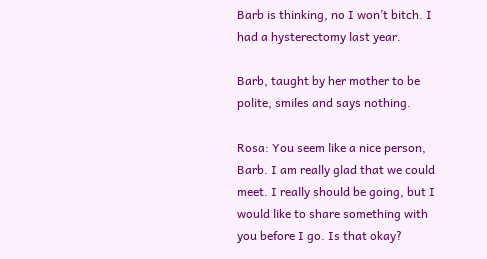Barb is thinking, no I won’t bitch. I had a hysterectomy last year.

Barb, taught by her mother to be polite, smiles and says nothing.

Rosa: You seem like a nice person, Barb. I am really glad that we could meet. I really should be going, but I would like to share something with you before I go. Is that okay?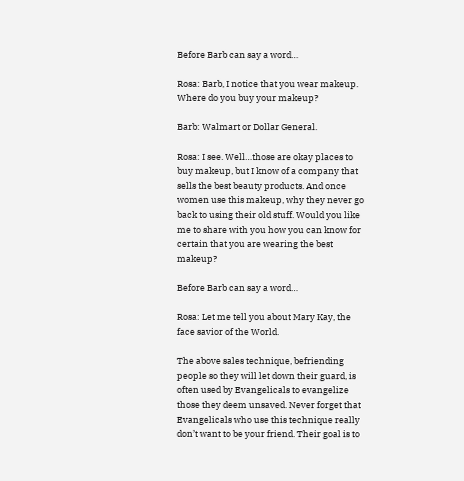Before Barb can say a word…

Rosa: Barb, I notice that you wear makeup. Where do you buy your makeup?

Barb: Walmart or Dollar General.

Rosa: I see. Well…those are okay places to buy makeup, but I know of a company that sells the best beauty products. And once women use this makeup, why they never go back to using their old stuff. Would you like me to share with you how you can know for certain that you are wearing the best makeup?

Before Barb can say a word…

Rosa: Let me tell you about Mary Kay, the face savior of the World.

The above sales technique, befriending people so they will let down their guard, is often used by Evangelicals to evangelize those they deem unsaved. Never forget that Evangelicals who use this technique really don’t want to be your friend. Their goal is to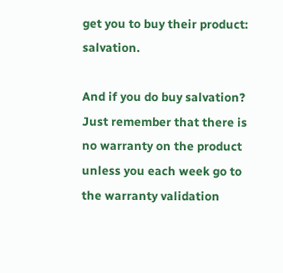get you to buy their product: salvation.

And if you do buy salvation? Just remember that there is no warranty on the product unless you each week go to the warranty validation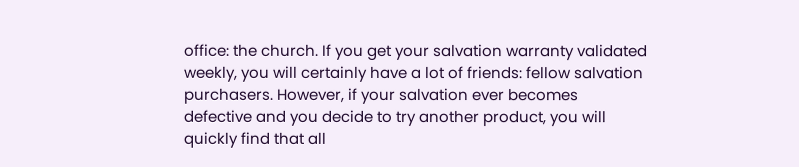office: the church. If you get your salvation warranty validated weekly, you will certainly have a lot of friends: fellow salvation purchasers. However, if your salvation ever becomes defective and you decide to try another product, you will quickly find that all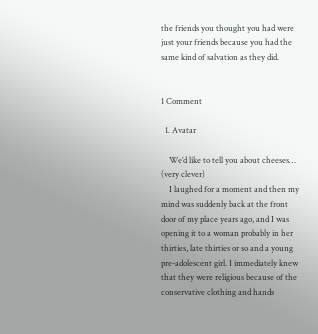the friends you thought you had were just your friends because you had the same kind of salvation as they did.


1 Comment

  1. Avatar

    We’d like to tell you about cheeses… (very clever)
    I laughed for a moment and then my mind was suddenly back at the front door of my place years ago, and I was opening it to a woman probably in her thirties, late thirties or so and a young pre-adolescent girl. I immediately knew that they were religious because of the conservative clothing and hands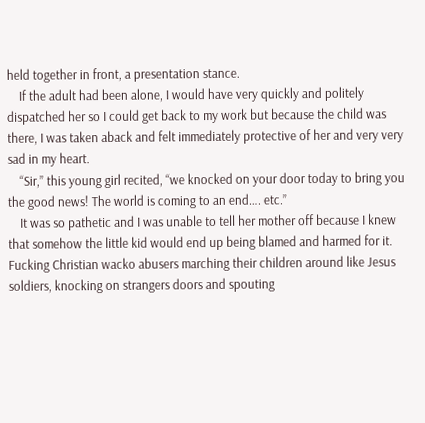held together in front, a presentation stance.
    If the adult had been alone, I would have very quickly and politely dispatched her so I could get back to my work but because the child was there, I was taken aback and felt immediately protective of her and very very sad in my heart.
    “Sir,” this young girl recited, “we knocked on your door today to bring you the good news! The world is coming to an end…. etc.”
    It was so pathetic and I was unable to tell her mother off because I knew that somehow the little kid would end up being blamed and harmed for it. Fucking Christian wacko abusers marching their children around like Jesus soldiers, knocking on strangers doors and spouting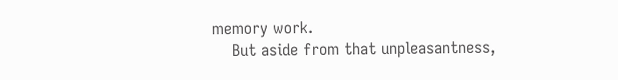memory work.
    But aside from that unpleasantness,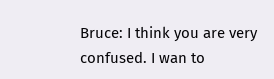Bruce: I think you are very confused. I wan to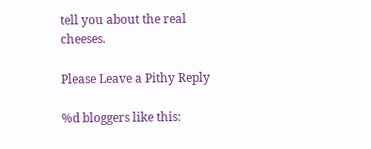tell you about the real cheeses.

Please Leave a Pithy Reply

%d bloggers like this: